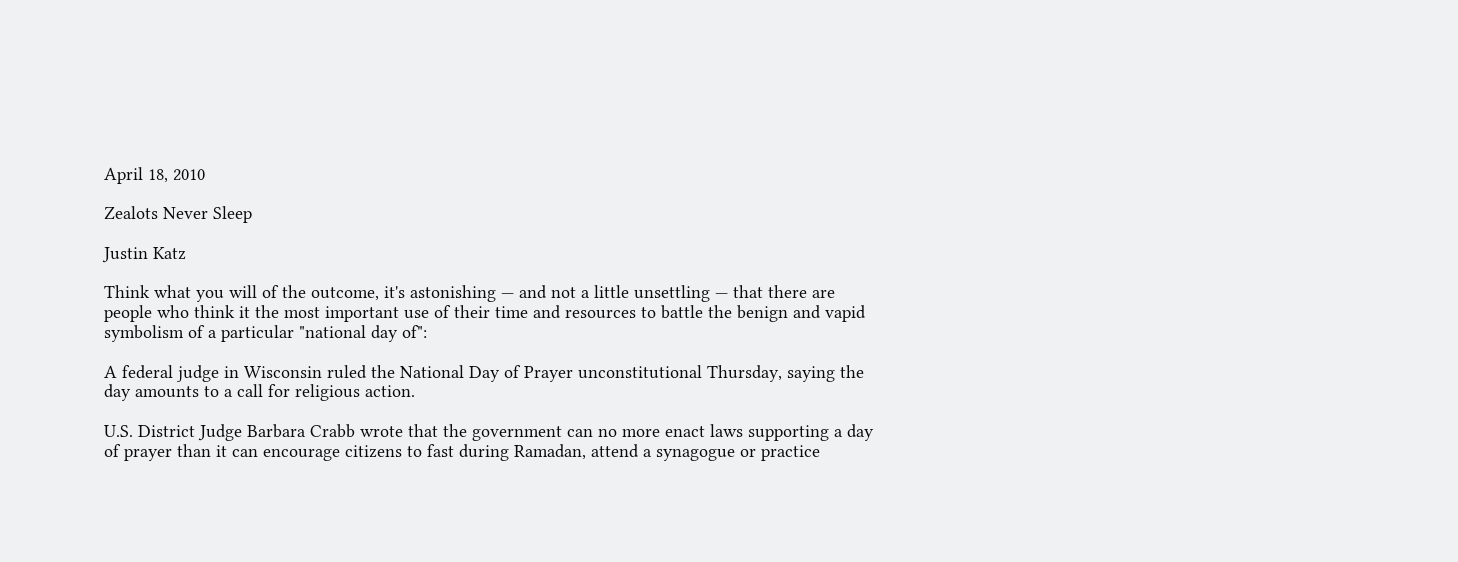April 18, 2010

Zealots Never Sleep

Justin Katz

Think what you will of the outcome, it's astonishing — and not a little unsettling — that there are people who think it the most important use of their time and resources to battle the benign and vapid symbolism of a particular "national day of":

A federal judge in Wisconsin ruled the National Day of Prayer unconstitutional Thursday, saying the day amounts to a call for religious action.

U.S. District Judge Barbara Crabb wrote that the government can no more enact laws supporting a day of prayer than it can encourage citizens to fast during Ramadan, attend a synagogue or practice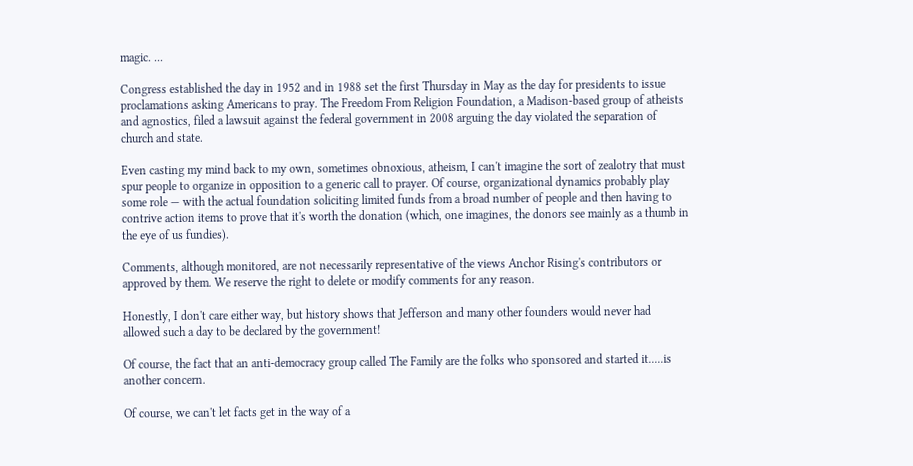magic. ...

Congress established the day in 1952 and in 1988 set the first Thursday in May as the day for presidents to issue proclamations asking Americans to pray. The Freedom From Religion Foundation, a Madison-based group of atheists and agnostics, filed a lawsuit against the federal government in 2008 arguing the day violated the separation of church and state.

Even casting my mind back to my own, sometimes obnoxious, atheism, I can't imagine the sort of zealotry that must spur people to organize in opposition to a generic call to prayer. Of course, organizational dynamics probably play some role — with the actual foundation soliciting limited funds from a broad number of people and then having to contrive action items to prove that it's worth the donation (which, one imagines, the donors see mainly as a thumb in the eye of us fundies).

Comments, although monitored, are not necessarily representative of the views Anchor Rising's contributors or approved by them. We reserve the right to delete or modify comments for any reason.

Honestly, I don't care either way, but history shows that Jefferson and many other founders would never had allowed such a day to be declared by the government!

Of course, the fact that an anti-democracy group called The Family are the folks who sponsored and started it.....is another concern.

Of course, we can't let facts get in the way of a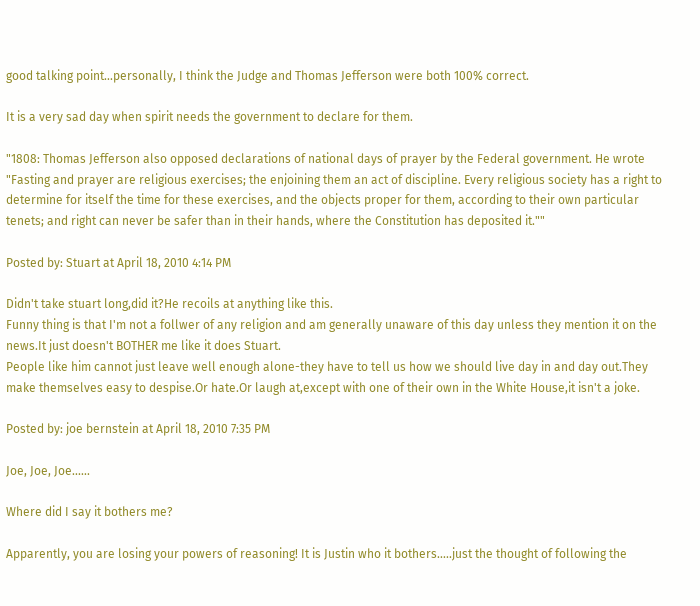good talking point...personally, I think the Judge and Thomas Jefferson were both 100% correct.

It is a very sad day when spirit needs the government to declare for them.

"1808: Thomas Jefferson also opposed declarations of national days of prayer by the Federal government. He wrote "Fasting and prayer are religious exercises; the enjoining them an act of discipline. Every religious society has a right to determine for itself the time for these exercises, and the objects proper for them, according to their own particular tenets; and right can never be safer than in their hands, where the Constitution has deposited it.""

Posted by: Stuart at April 18, 2010 4:14 PM

Didn't take stuart long,did it?He recoils at anything like this.
Funny thing is that I'm not a follwer of any religion and am generally unaware of this day unless they mention it on the news.It just doesn't BOTHER me like it does Stuart.
People like him cannot just leave well enough alone-they have to tell us how we should live day in and day out.They make themselves easy to despise.Or hate.Or laugh at,except with one of their own in the White House,it isn't a joke.

Posted by: joe bernstein at April 18, 2010 7:35 PM

Joe, Joe, Joe......

Where did I say it bothers me?

Apparently, you are losing your powers of reasoning! It is Justin who it bothers.....just the thought of following the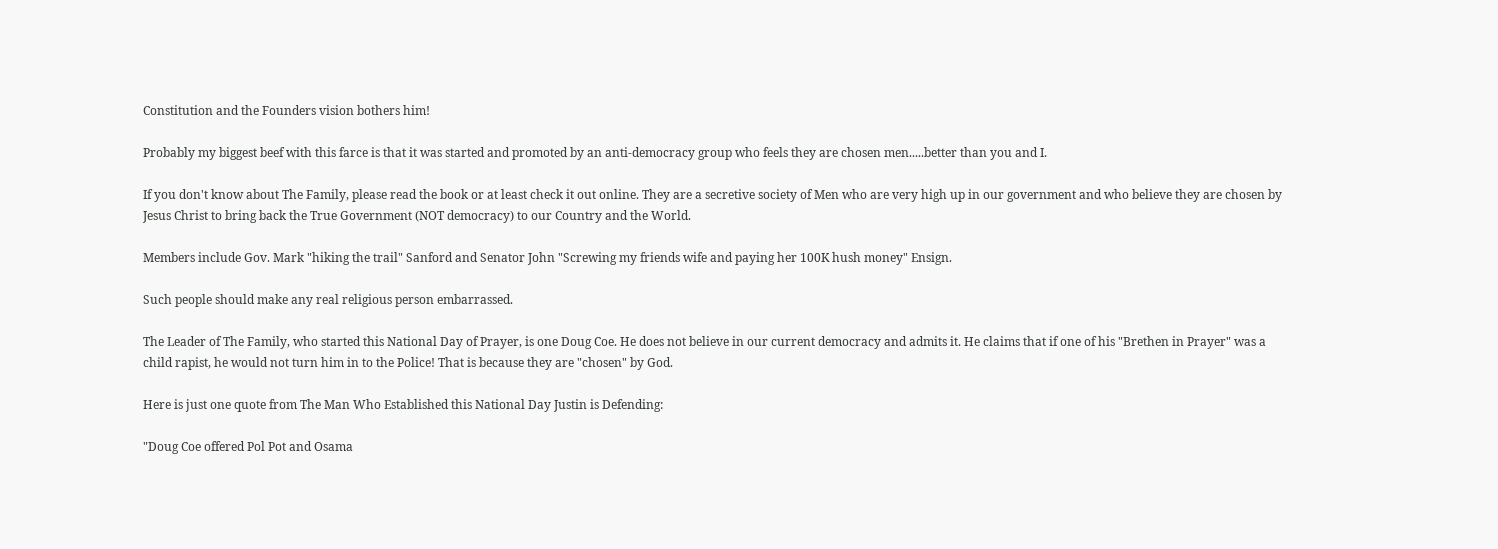Constitution and the Founders vision bothers him!

Probably my biggest beef with this farce is that it was started and promoted by an anti-democracy group who feels they are chosen men.....better than you and I.

If you don't know about The Family, please read the book or at least check it out online. They are a secretive society of Men who are very high up in our government and who believe they are chosen by Jesus Christ to bring back the True Government (NOT democracy) to our Country and the World.

Members include Gov. Mark "hiking the trail" Sanford and Senator John "Screwing my friends wife and paying her 100K hush money" Ensign.

Such people should make any real religious person embarrassed.

The Leader of The Family, who started this National Day of Prayer, is one Doug Coe. He does not believe in our current democracy and admits it. He claims that if one of his "Brethen in Prayer" was a child rapist, he would not turn him in to the Police! That is because they are "chosen" by God.

Here is just one quote from The Man Who Established this National Day Justin is Defending:

"Doug Coe offered Pol Pot and Osama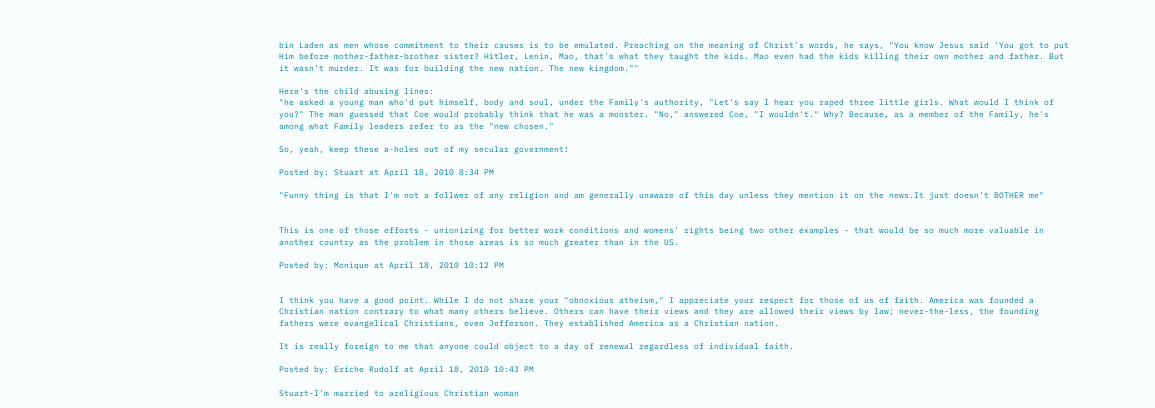bin Laden as men whose commitment to their causes is to be emulated. Preaching on the meaning of Christ's words, he says, "You know Jesus said 'You got to put Him before mother-father-brother sister? Hitler, Lenin, Mao, that's what they taught the kids. Mao even had the kids killing their own mother and father. But it wasn't murder. It was for building the new nation. The new kingdom.""

Here's the child abusing lines:
"he asked a young man who'd put himself, body and soul, under the Family's authority, "Let's say I hear you raped three little girls. What would I think of you?" The man guessed that Coe would probably think that he was a monster. "No," answered Coe, "I wouldn't." Why? Because, as a member of the Family, he's among what Family leaders refer to as the "new chosen."

So, yeah, keep these a-holes out of my secular government!

Posted by: Stuart at April 18, 2010 8:34 PM

"Funny thing is that I'm not a follwer of any religion and am generally unaware of this day unless they mention it on the news.It just doesn't BOTHER me"


This is one of those efforts - unionizing for better work conditions and womens' rights being two other examples - that would be so much more valuable in another country as the problem in those areas is so much greater than in the US.

Posted by: Monique at April 18, 2010 10:12 PM


I think you have a good point. While I do not share your "obnoxious atheism," I appreciate your respect for those of us of faith. America was founded a Christian nation contrary to what many others believe. Others can have their views and they are allowed their views by law; never-the-less, the founding fathers were evangelical Christians, even Jefferson. They established America as a Christian nation.

It is really foreign to me that anyone could object to a day of renewal regardless of individual faith.

Posted by: Eriche Rudolf at April 18, 2010 10:43 PM

Stuart-I'm married to areligious Christian woman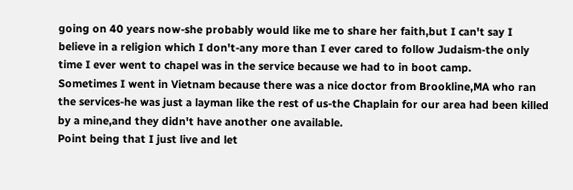going on 40 years now-she probably would like me to share her faith,but I can't say I believe in a religion which I don't-any more than I ever cared to follow Judaism-the only time I ever went to chapel was in the service because we had to in boot camp.
Sometimes I went in Vietnam because there was a nice doctor from Brookline,MA who ran the services-he was just a layman like the rest of us-the Chaplain for our area had been killed by a mine,and they didn't have another one available.
Point being that I just live and let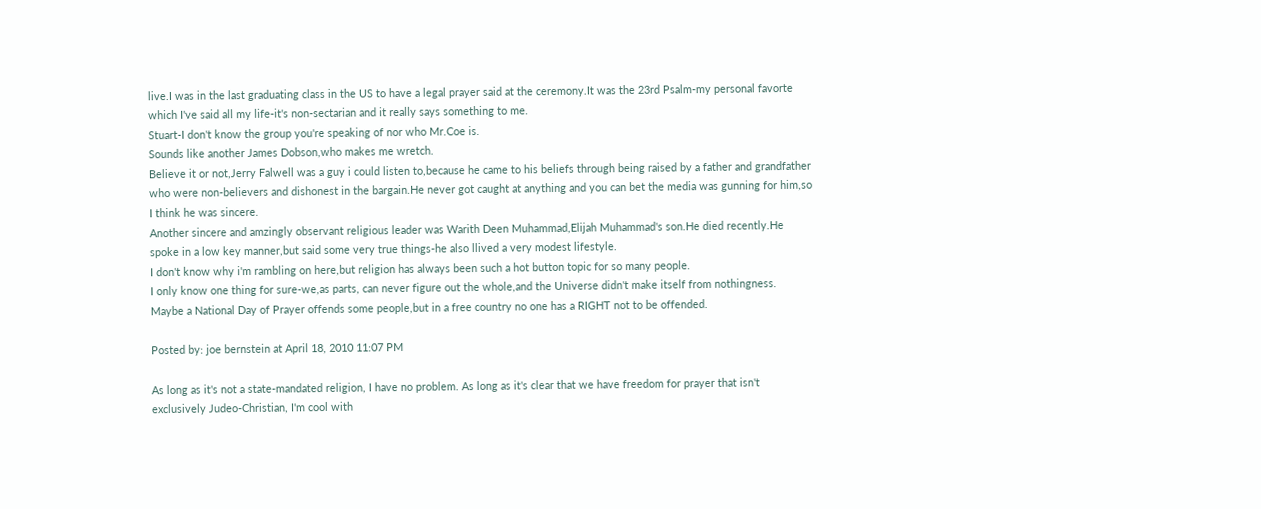live.I was in the last graduating class in the US to have a legal prayer said at the ceremony.It was the 23rd Psalm-my personal favorte which I've said all my life-it's non-sectarian and it really says something to me.
Stuart-I don't know the group you're speaking of nor who Mr.Coe is.
Sounds like another James Dobson,who makes me wretch.
Believe it or not,Jerry Falwell was a guy i could listen to,because he came to his beliefs through being raised by a father and grandfather who were non-believers and dishonest in the bargain.He never got caught at anything and you can bet the media was gunning for him,so I think he was sincere.
Another sincere and amzingly observant religious leader was Warith Deen Muhammad,Elijah Muhammad's son.He died recently.He spoke in a low key manner,but said some very true things-he also llived a very modest lifestyle.
I don't know why i'm rambling on here,but religion has always been such a hot button topic for so many people.
I only know one thing for sure-we,as parts, can never figure out the whole,and the Universe didn't make itself from nothingness.
Maybe a National Day of Prayer offends some people,but in a free country no one has a RIGHT not to be offended.

Posted by: joe bernstein at April 18, 2010 11:07 PM

As long as it's not a state-mandated religion, I have no problem. As long as it's clear that we have freedom for prayer that isn't exclusively Judeo-Christian, I'm cool with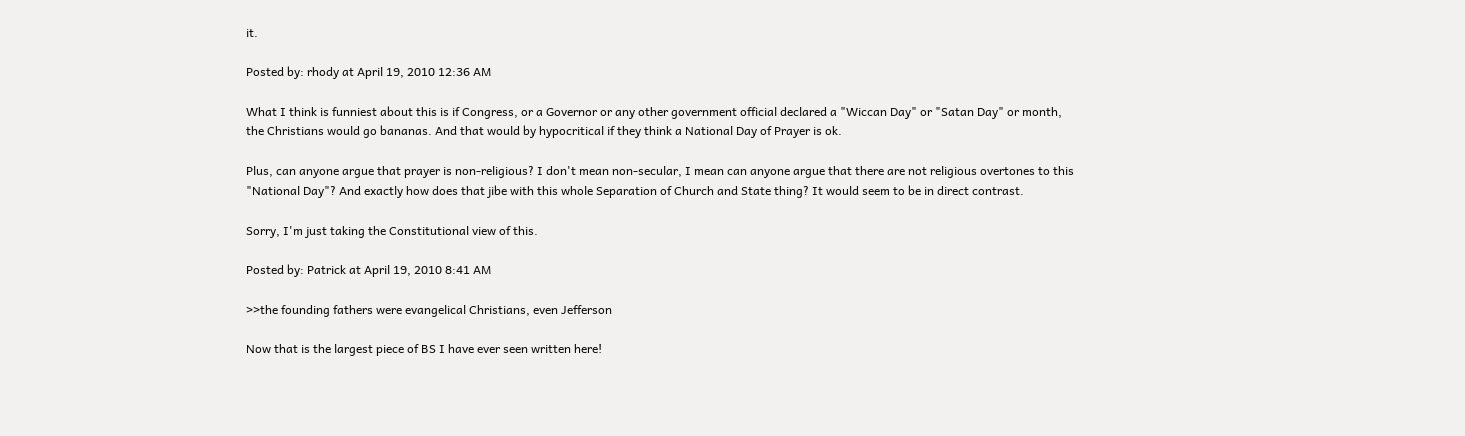it.

Posted by: rhody at April 19, 2010 12:36 AM

What I think is funniest about this is if Congress, or a Governor or any other government official declared a "Wiccan Day" or "Satan Day" or month, the Christians would go bananas. And that would by hypocritical if they think a National Day of Prayer is ok.

Plus, can anyone argue that prayer is non-religious? I don't mean non-secular, I mean can anyone argue that there are not religious overtones to this "National Day"? And exactly how does that jibe with this whole Separation of Church and State thing? It would seem to be in direct contrast.

Sorry, I'm just taking the Constitutional view of this.

Posted by: Patrick at April 19, 2010 8:41 AM

>>the founding fathers were evangelical Christians, even Jefferson

Now that is the largest piece of BS I have ever seen written here!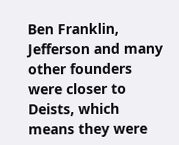Ben Franklin, Jefferson and many other founders were closer to Deists, which means they were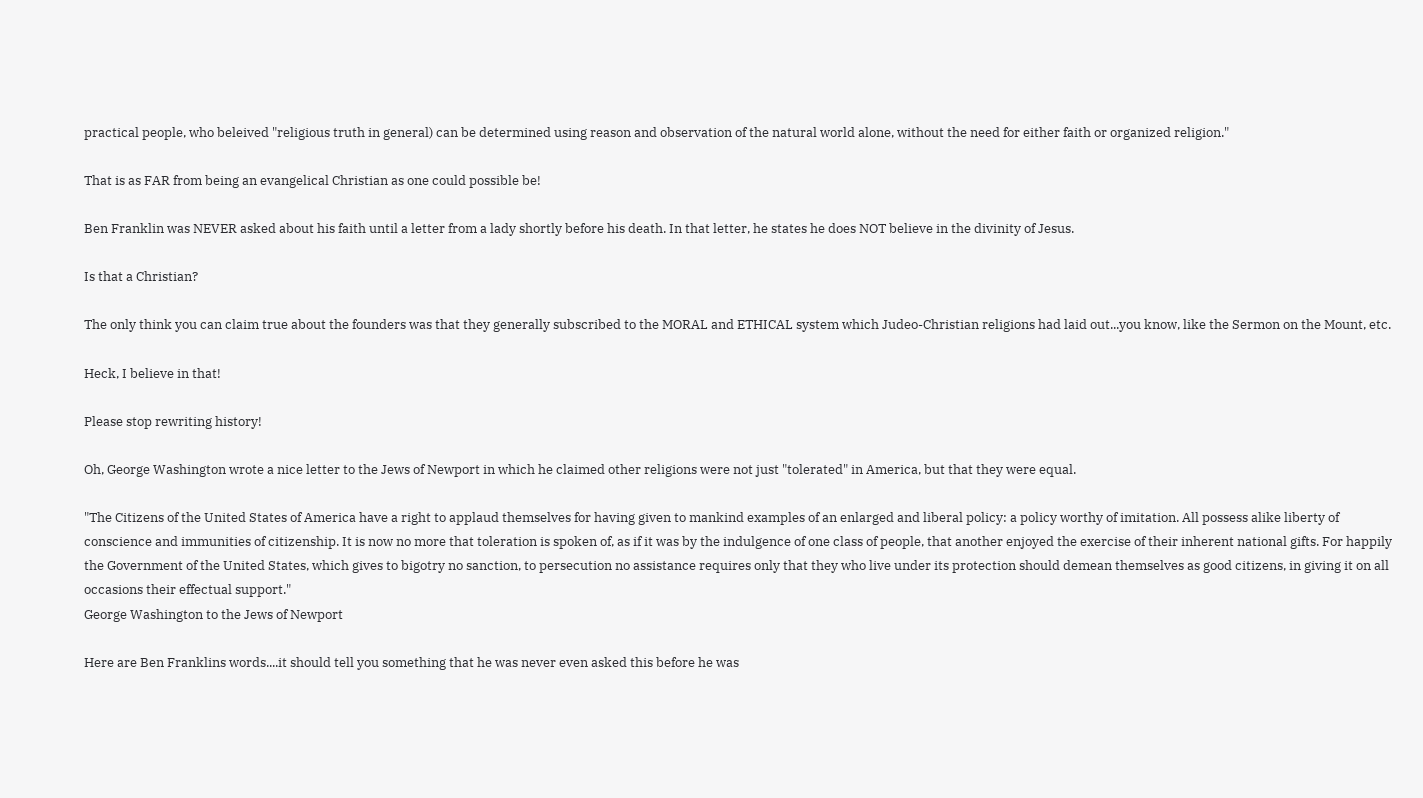practical people, who beleived "religious truth in general) can be determined using reason and observation of the natural world alone, without the need for either faith or organized religion."

That is as FAR from being an evangelical Christian as one could possible be!

Ben Franklin was NEVER asked about his faith until a letter from a lady shortly before his death. In that letter, he states he does NOT believe in the divinity of Jesus.

Is that a Christian?

The only think you can claim true about the founders was that they generally subscribed to the MORAL and ETHICAL system which Judeo-Christian religions had laid out...you know, like the Sermon on the Mount, etc.

Heck, I believe in that!

Please stop rewriting history!

Oh, George Washington wrote a nice letter to the Jews of Newport in which he claimed other religions were not just "tolerated" in America, but that they were equal.

"The Citizens of the United States of America have a right to applaud themselves for having given to mankind examples of an enlarged and liberal policy: a policy worthy of imitation. All possess alike liberty of conscience and immunities of citizenship. It is now no more that toleration is spoken of, as if it was by the indulgence of one class of people, that another enjoyed the exercise of their inherent national gifts. For happily the Government of the United States, which gives to bigotry no sanction, to persecution no assistance requires only that they who live under its protection should demean themselves as good citizens, in giving it on all occasions their effectual support."
George Washington to the Jews of Newport

Here are Ben Franklins words....it should tell you something that he was never even asked this before he was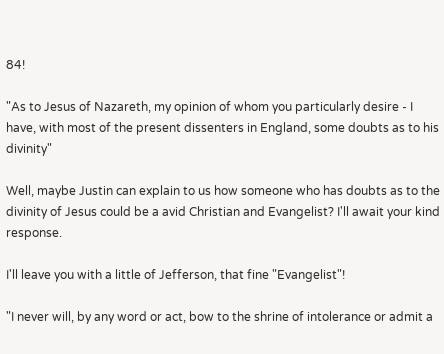84!

"As to Jesus of Nazareth, my opinion of whom you particularly desire - I have, with most of the present dissenters in England, some doubts as to his divinity"

Well, maybe Justin can explain to us how someone who has doubts as to the divinity of Jesus could be a avid Christian and Evangelist? I'll await your kind response.

I'll leave you with a little of Jefferson, that fine "Evangelist"!

"I never will, by any word or act, bow to the shrine of intolerance or admit a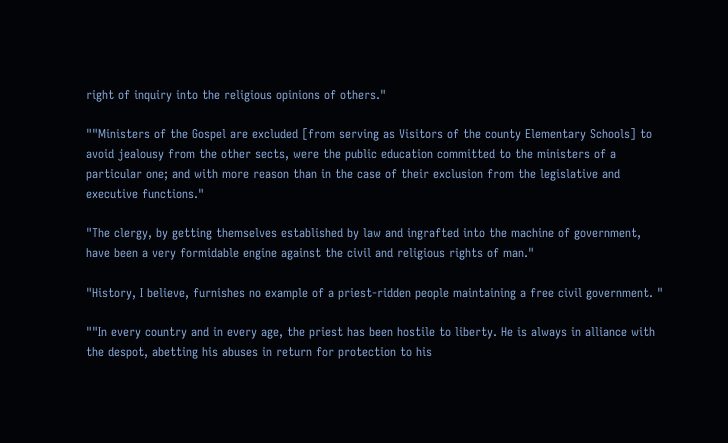right of inquiry into the religious opinions of others."

""Ministers of the Gospel are excluded [from serving as Visitors of the county Elementary Schools] to avoid jealousy from the other sects, were the public education committed to the ministers of a particular one; and with more reason than in the case of their exclusion from the legislative and executive functions."

"The clergy, by getting themselves established by law and ingrafted into the machine of government, have been a very formidable engine against the civil and religious rights of man."

"History, I believe, furnishes no example of a priest-ridden people maintaining a free civil government. "

""In every country and in every age, the priest has been hostile to liberty. He is always in alliance with the despot, abetting his abuses in return for protection to his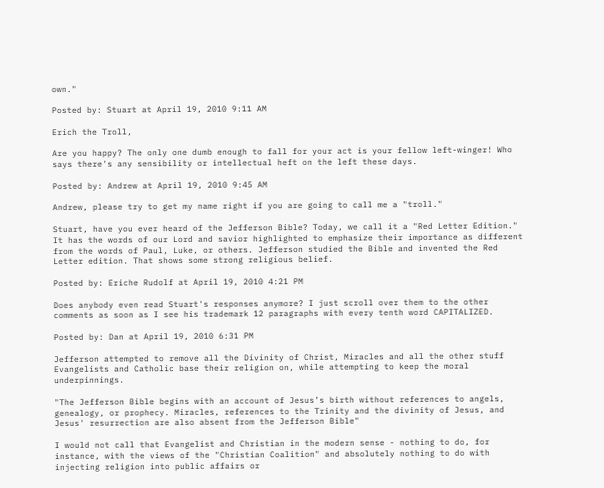own."

Posted by: Stuart at April 19, 2010 9:11 AM

Erich the Troll,

Are you happy? The only one dumb enough to fall for your act is your fellow left-winger! Who says there's any sensibility or intellectual heft on the left these days.

Posted by: Andrew at April 19, 2010 9:45 AM

Andrew, please try to get my name right if you are going to call me a "troll."

Stuart, have you ever heard of the Jefferson Bible? Today, we call it a "Red Letter Edition." It has the words of our Lord and savior highlighted to emphasize their importance as different from the words of Paul, Luke, or others. Jefferson studied the Bible and invented the Red Letter edition. That shows some strong religious belief.

Posted by: Eriche Rudolf at April 19, 2010 4:21 PM

Does anybody even read Stuart's responses anymore? I just scroll over them to the other comments as soon as I see his trademark 12 paragraphs with every tenth word CAPITALIZED.

Posted by: Dan at April 19, 2010 6:31 PM

Jefferson attempted to remove all the Divinity of Christ, Miracles and all the other stuff Evangelists and Catholic base their religion on, while attempting to keep the moral underpinnings.

"The Jefferson Bible begins with an account of Jesus’s birth without references to angels, genealogy, or prophecy. Miracles, references to the Trinity and the divinity of Jesus, and Jesus' resurrection are also absent from the Jefferson Bible"

I would not call that Evangelist and Christian in the modern sense - nothing to do, for instance, with the views of the "Christian Coalition" and absolutely nothing to do with injecting religion into public affairs or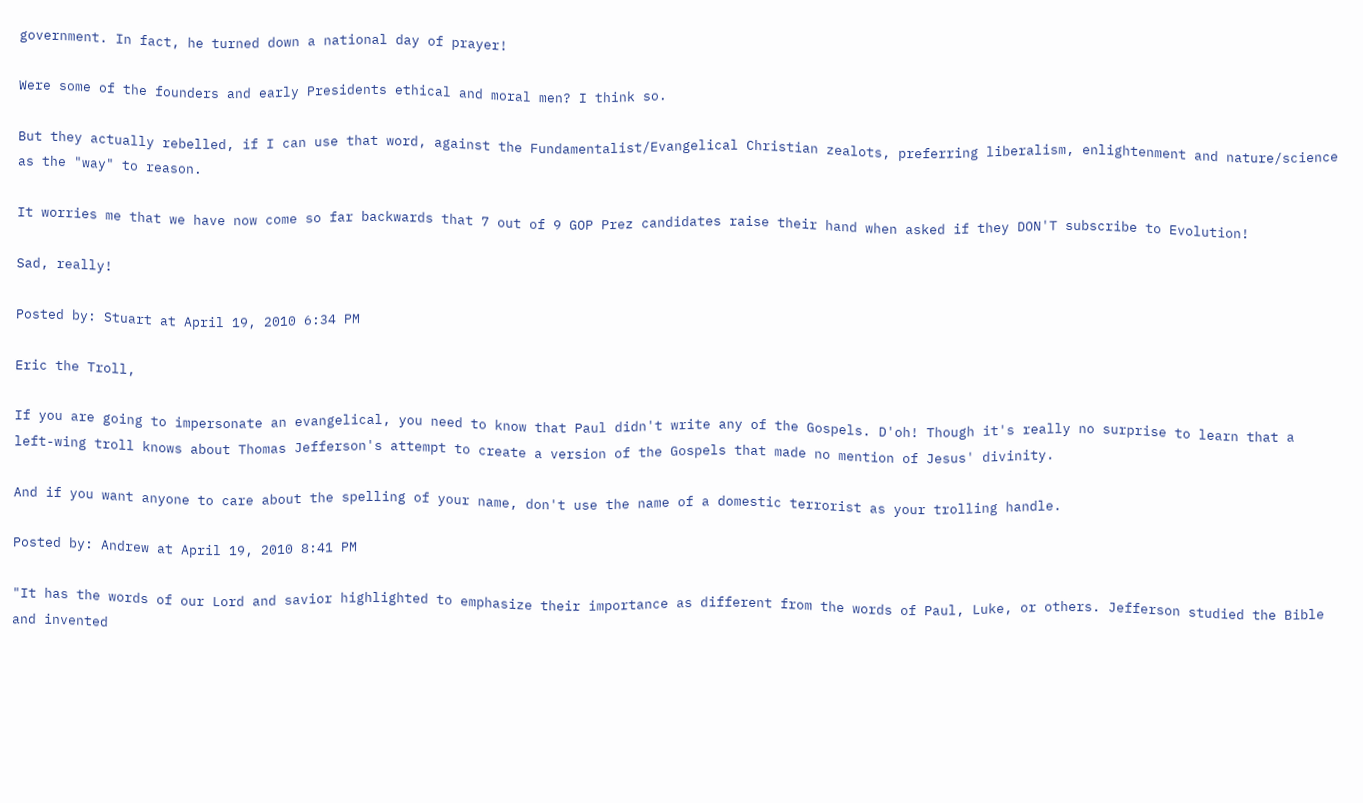government. In fact, he turned down a national day of prayer!

Were some of the founders and early Presidents ethical and moral men? I think so.

But they actually rebelled, if I can use that word, against the Fundamentalist/Evangelical Christian zealots, preferring liberalism, enlightenment and nature/science as the "way" to reason.

It worries me that we have now come so far backwards that 7 out of 9 GOP Prez candidates raise their hand when asked if they DON'T subscribe to Evolution!

Sad, really!

Posted by: Stuart at April 19, 2010 6:34 PM

Eric the Troll,

If you are going to impersonate an evangelical, you need to know that Paul didn't write any of the Gospels. D'oh! Though it's really no surprise to learn that a left-wing troll knows about Thomas Jefferson's attempt to create a version of the Gospels that made no mention of Jesus' divinity.

And if you want anyone to care about the spelling of your name, don't use the name of a domestic terrorist as your trolling handle.

Posted by: Andrew at April 19, 2010 8:41 PM

"It has the words of our Lord and savior highlighted to emphasize their importance as different from the words of Paul, Luke, or others. Jefferson studied the Bible and invented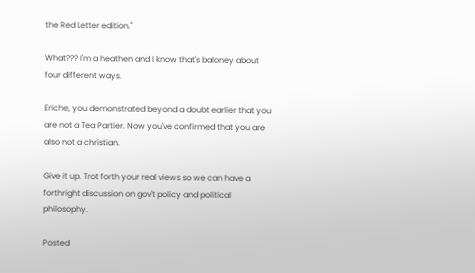the Red Letter edition."

What??? I'm a heathen and I know that's baloney about four different ways.

Eriche, you demonstrated beyond a doubt earlier that you are not a Tea Partier. Now you've confirmed that you are also not a christian.

Give it up. Trot forth your real views so we can have a forthright discussion on gov't policy and political philosophy.

Posted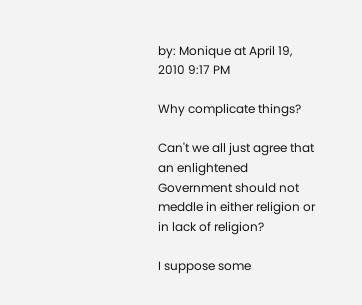by: Monique at April 19, 2010 9:17 PM

Why complicate things?

Can't we all just agree that an enlightened Government should not meddle in either religion or in lack of religion?

I suppose some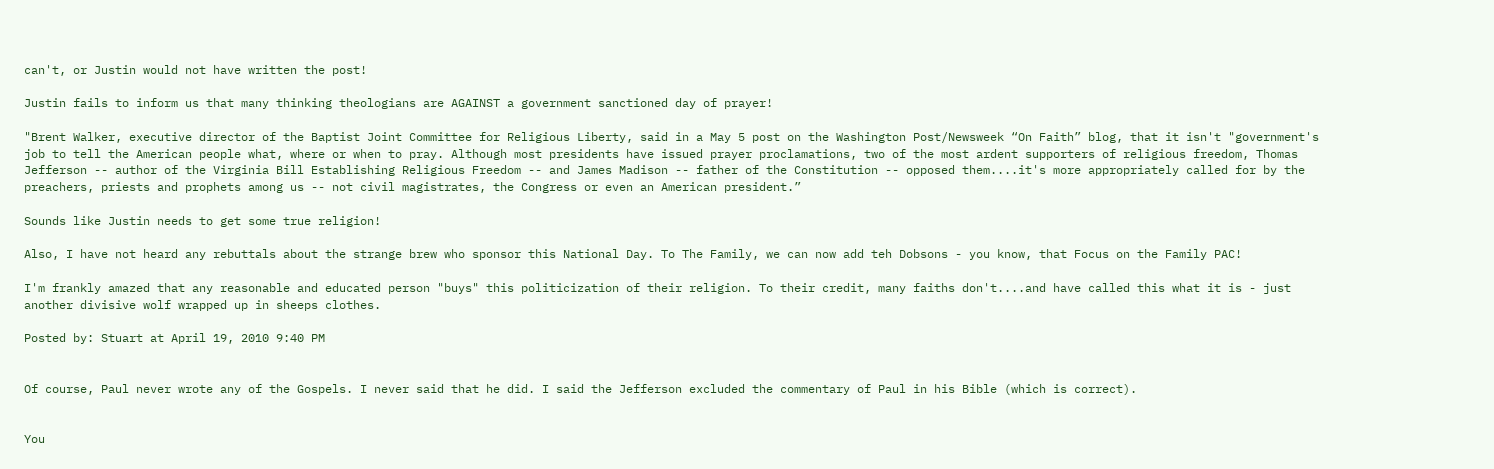can't, or Justin would not have written the post!

Justin fails to inform us that many thinking theologians are AGAINST a government sanctioned day of prayer!

"Brent Walker, executive director of the Baptist Joint Committee for Religious Liberty, said in a May 5 post on the Washington Post/Newsweek “On Faith” blog, that it isn't "government's job to tell the American people what, where or when to pray. Although most presidents have issued prayer proclamations, two of the most ardent supporters of religious freedom, Thomas Jefferson -- author of the Virginia Bill Establishing Religious Freedom -- and James Madison -- father of the Constitution -- opposed them....it's more appropriately called for by the preachers, priests and prophets among us -- not civil magistrates, the Congress or even an American president.”

Sounds like Justin needs to get some true religion!

Also, I have not heard any rebuttals about the strange brew who sponsor this National Day. To The Family, we can now add teh Dobsons - you know, that Focus on the Family PAC!

I'm frankly amazed that any reasonable and educated person "buys" this politicization of their religion. To their credit, many faiths don't....and have called this what it is - just another divisive wolf wrapped up in sheeps clothes.

Posted by: Stuart at April 19, 2010 9:40 PM


Of course, Paul never wrote any of the Gospels. I never said that he did. I said the Jefferson excluded the commentary of Paul in his Bible (which is correct).


You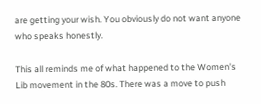are getting your wish. You obviously do not want anyone who speaks honestly.

This all reminds me of what happened to the Women's Lib movement in the 80s. There was a move to push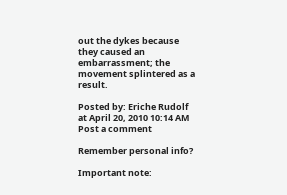out the dykes because they caused an embarrassment; the movement splintered as a result.

Posted by: Eriche Rudolf at April 20, 2010 10:14 AM
Post a comment

Remember personal info?

Important note: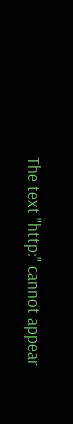The text "http:" cannot appear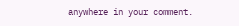anywhere in your comment.